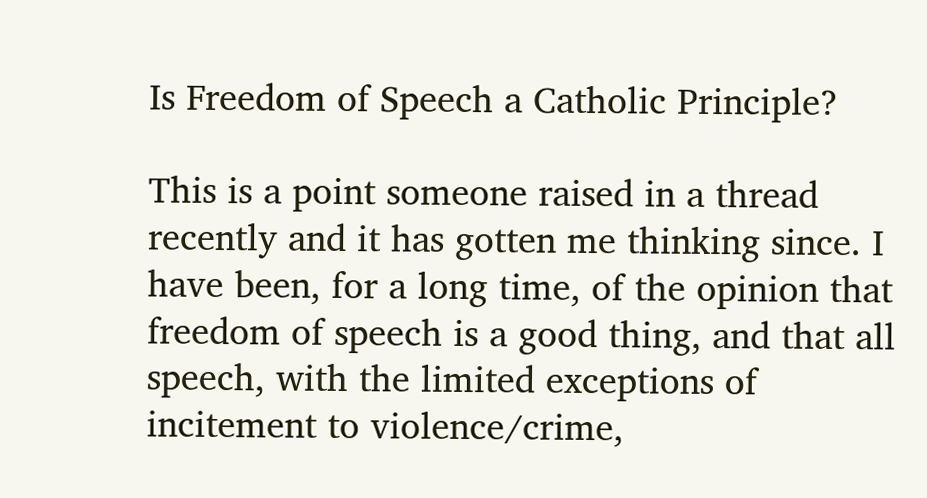Is Freedom of Speech a Catholic Principle?

This is a point someone raised in a thread recently and it has gotten me thinking since. I have been, for a long time, of the opinion that freedom of speech is a good thing, and that all speech, with the limited exceptions of incitement to violence/crime,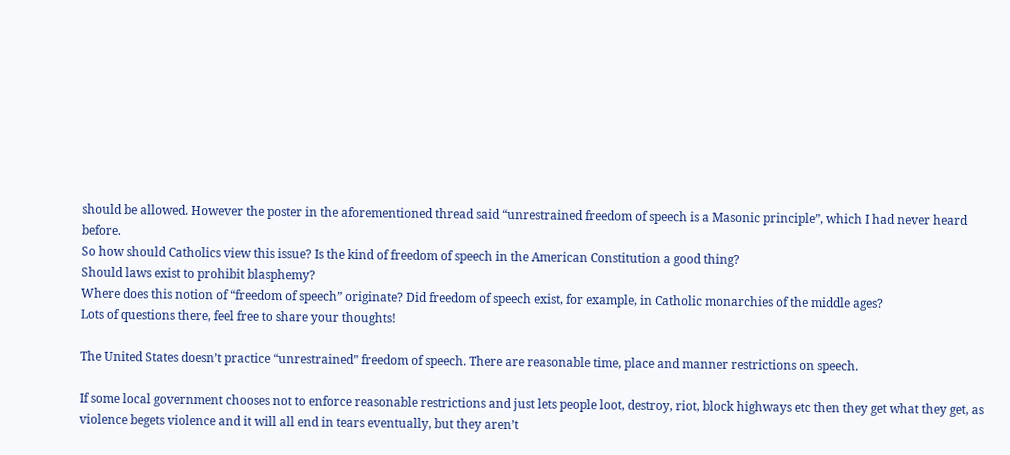should be allowed. However the poster in the aforementioned thread said “unrestrained freedom of speech is a Masonic principle”, which I had never heard before.
So how should Catholics view this issue? Is the kind of freedom of speech in the American Constitution a good thing?
Should laws exist to prohibit blasphemy?
Where does this notion of “freedom of speech” originate? Did freedom of speech exist, for example, in Catholic monarchies of the middle ages?
Lots of questions there, feel free to share your thoughts!

The United States doesn’t practice “unrestrained” freedom of speech. There are reasonable time, place and manner restrictions on speech.

If some local government chooses not to enforce reasonable restrictions and just lets people loot, destroy, riot, block highways etc then they get what they get, as violence begets violence and it will all end in tears eventually, but they aren’t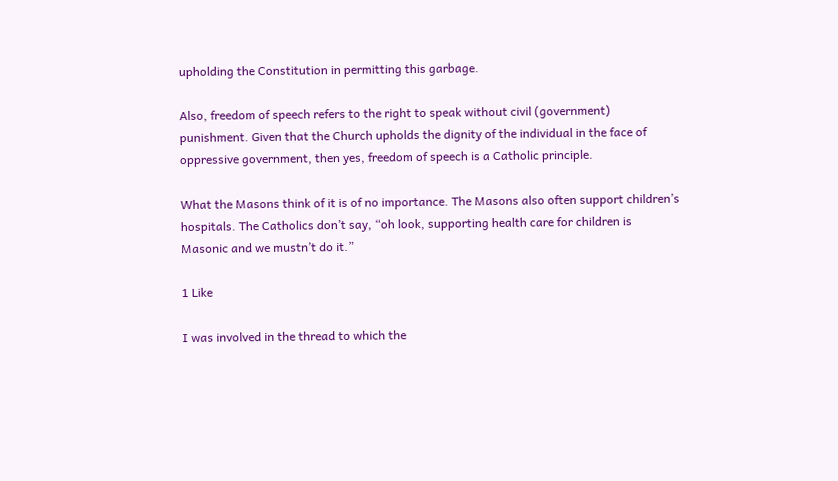upholding the Constitution in permitting this garbage.

Also, freedom of speech refers to the right to speak without civil (government) punishment. Given that the Church upholds the dignity of the individual in the face of oppressive government, then yes, freedom of speech is a Catholic principle.

What the Masons think of it is of no importance. The Masons also often support children’s hospitals. The Catholics don’t say, “oh look, supporting health care for children is Masonic and we mustn’t do it.”

1 Like

I was involved in the thread to which the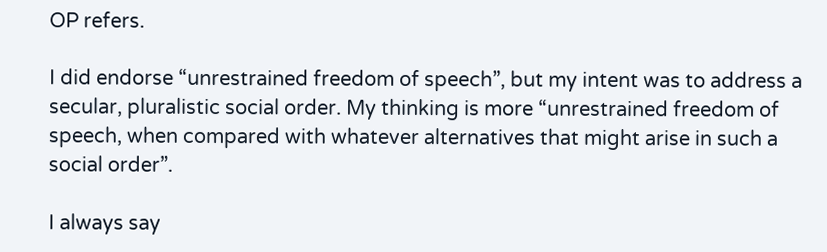OP refers.

I did endorse “unrestrained freedom of speech”, but my intent was to address a secular, pluralistic social order. My thinking is more “unrestrained freedom of speech, when compared with whatever alternatives that might arise in such a social order”.

I always say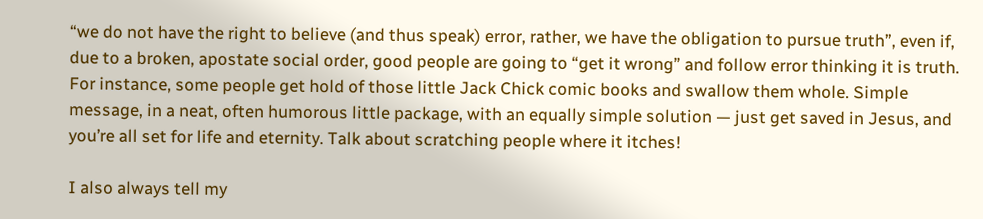“we do not have the right to believe (and thus speak) error, rather, we have the obligation to pursue truth”, even if, due to a broken, apostate social order, good people are going to “get it wrong” and follow error thinking it is truth. For instance, some people get hold of those little Jack Chick comic books and swallow them whole. Simple message, in a neat, often humorous little package, with an equally simple solution — just get saved in Jesus, and you’re all set for life and eternity. Talk about scratching people where it itches!

I also always tell my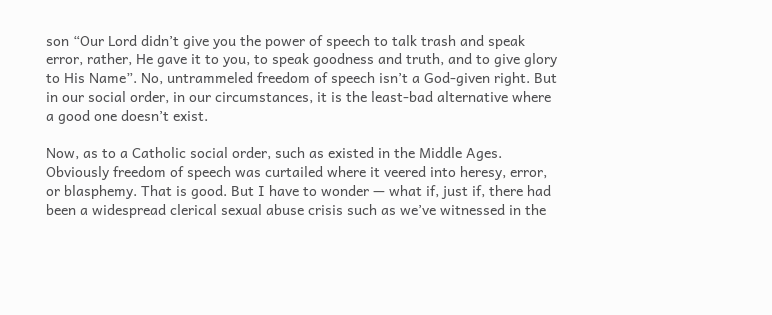son “Our Lord didn’t give you the power of speech to talk trash and speak error, rather, He gave it to you, to speak goodness and truth, and to give glory to His Name”. No, untrammeled freedom of speech isn’t a God-given right. But in our social order, in our circumstances, it is the least-bad alternative where a good one doesn’t exist.

Now, as to a Catholic social order, such as existed in the Middle Ages. Obviously freedom of speech was curtailed where it veered into heresy, error, or blasphemy. That is good. But I have to wonder — what if, just if, there had been a widespread clerical sexual abuse crisis such as we’ve witnessed in the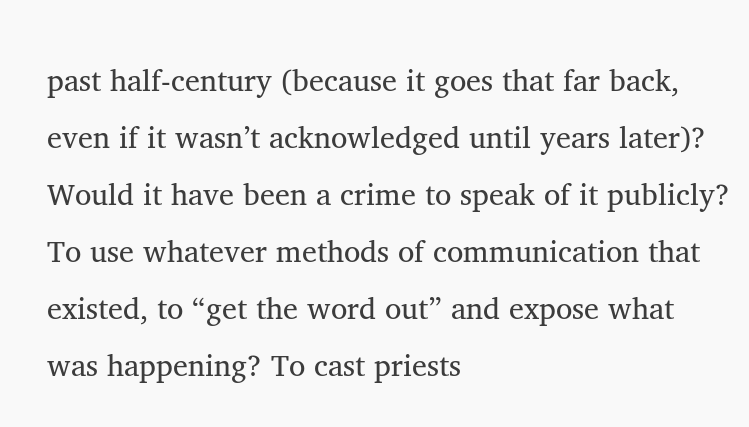past half-century (because it goes that far back, even if it wasn’t acknowledged until years later)? Would it have been a crime to speak of it publicly? To use whatever methods of communication that existed, to “get the word out” and expose what was happening? To cast priests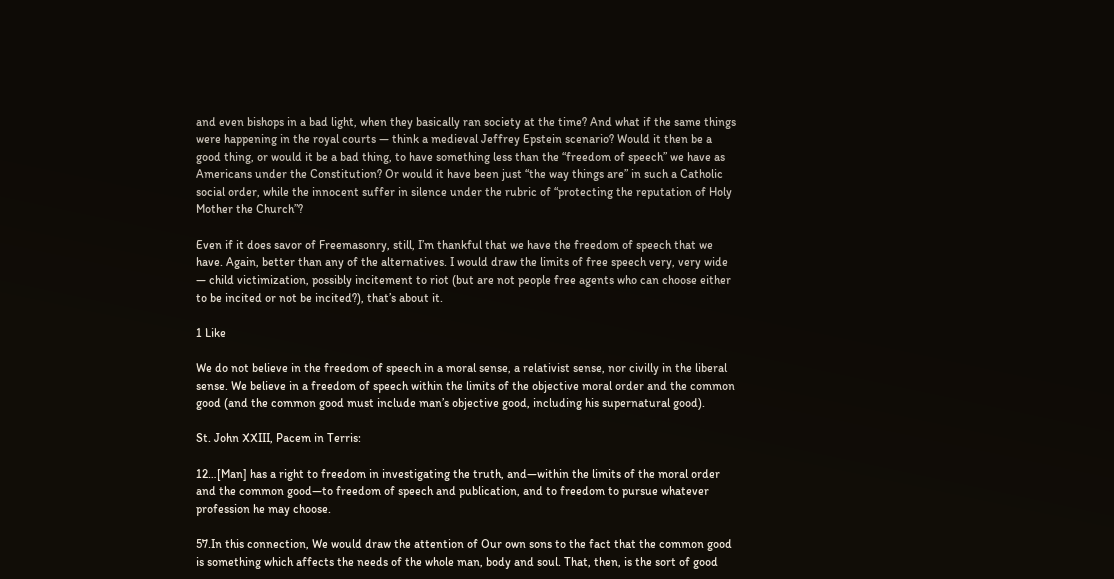and even bishops in a bad light, when they basically ran society at the time? And what if the same things were happening in the royal courts — think a medieval Jeffrey Epstein scenario? Would it then be a good thing, or would it be a bad thing, to have something less than the “freedom of speech” we have as Americans under the Constitution? Or would it have been just “the way things are” in such a Catholic social order, while the innocent suffer in silence under the rubric of “protecting the reputation of Holy Mother the Church”?

Even if it does savor of Freemasonry, still, I’m thankful that we have the freedom of speech that we have. Again, better than any of the alternatives. I would draw the limits of free speech very, very wide — child victimization, possibly incitement to riot (but are not people free agents who can choose either to be incited or not be incited?), that’s about it.

1 Like

We do not believe in the freedom of speech in a moral sense, a relativist sense, nor civilly in the liberal sense. We believe in a freedom of speech within the limits of the objective moral order and the common good (and the common good must include man’s objective good, including his supernatural good).

St. John XXIII, Pacem in Terris:

12…[Man] has a right to freedom in investigating the truth, and—within the limits of the moral order and the common good—to freedom of speech and publication, and to freedom to pursue whatever profession he may choose.

57.In this connection, We would draw the attention of Our own sons to the fact that the common good is something which affects the needs of the whole man, body and soul. That, then, is the sort of good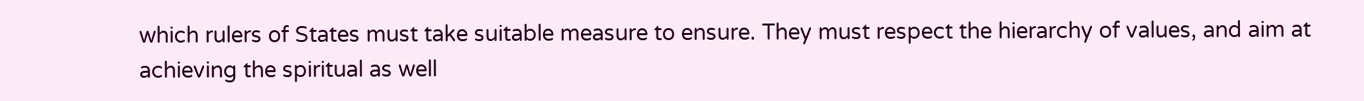which rulers of States must take suitable measure to ensure. They must respect the hierarchy of values, and aim at achieving the spiritual as well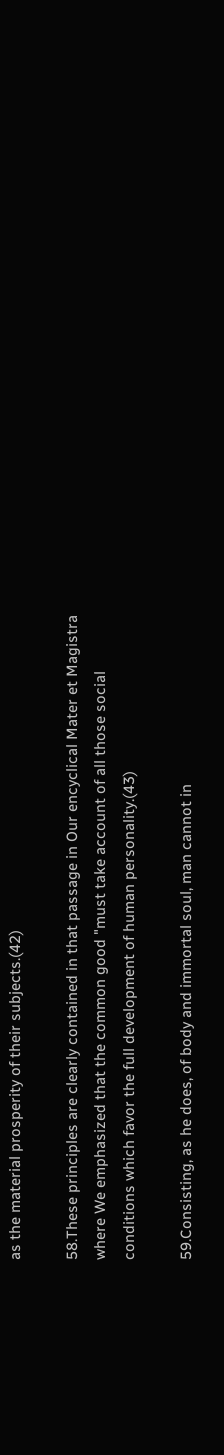as the material prosperity of their subjects.(42)

58.These principles are clearly contained in that passage in Our encyclical Mater et Magistra where We emphasized that the common good "must take account of all those social conditions which favor the full development of human personality.(43)

59.Consisting, as he does, of body and immortal soul, man cannot in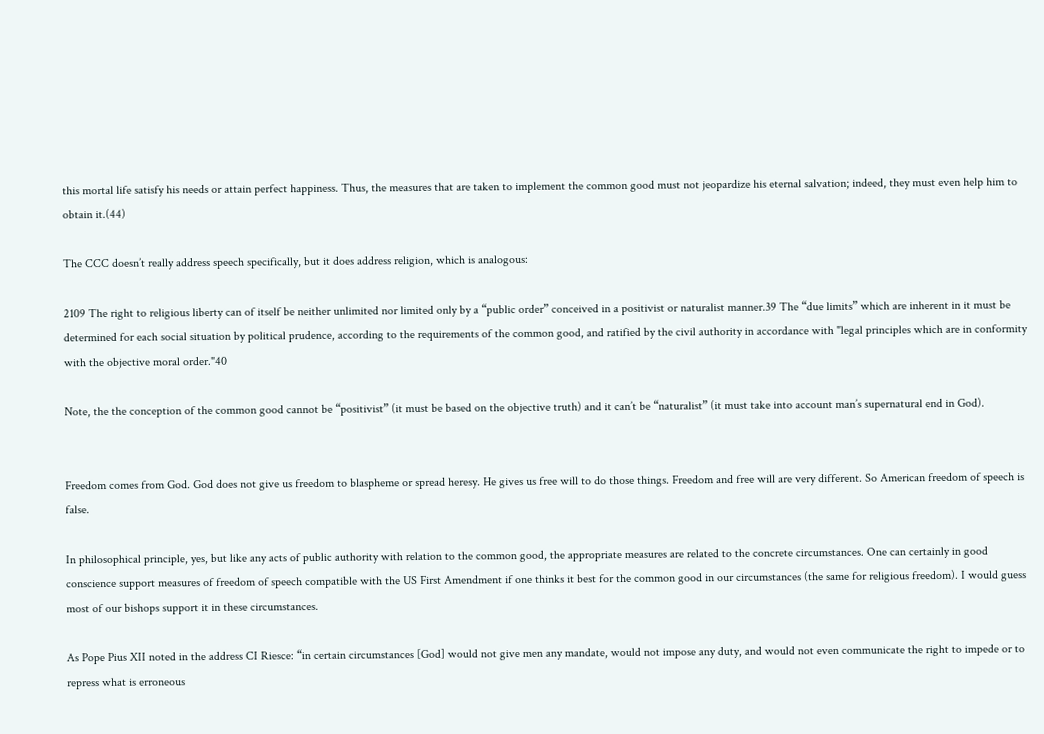this mortal life satisfy his needs or attain perfect happiness. Thus, the measures that are taken to implement the common good must not jeopardize his eternal salvation; indeed, they must even help him to obtain it.(44)

The CCC doesn’t really address speech specifically, but it does address religion, which is analogous:

2109 The right to religious liberty can of itself be neither unlimited nor limited only by a “public order” conceived in a positivist or naturalist manner.39 The “due limits” which are inherent in it must be determined for each social situation by political prudence, according to the requirements of the common good, and ratified by the civil authority in accordance with "legal principles which are in conformity with the objective moral order."40

Note, the the conception of the common good cannot be “positivist” (it must be based on the objective truth) and it can’t be “naturalist” (it must take into account man’s supernatural end in God).


Freedom comes from God. God does not give us freedom to blaspheme or spread heresy. He gives us free will to do those things. Freedom and free will are very different. So American freedom of speech is false.

In philosophical principle, yes, but like any acts of public authority with relation to the common good, the appropriate measures are related to the concrete circumstances. One can certainly in good conscience support measures of freedom of speech compatible with the US First Amendment if one thinks it best for the common good in our circumstances (the same for religious freedom). I would guess most of our bishops support it in these circumstances.

As Pope Pius XII noted in the address CI Riesce: “in certain circumstances [God] would not give men any mandate, would not impose any duty, and would not even communicate the right to impede or to repress what is erroneous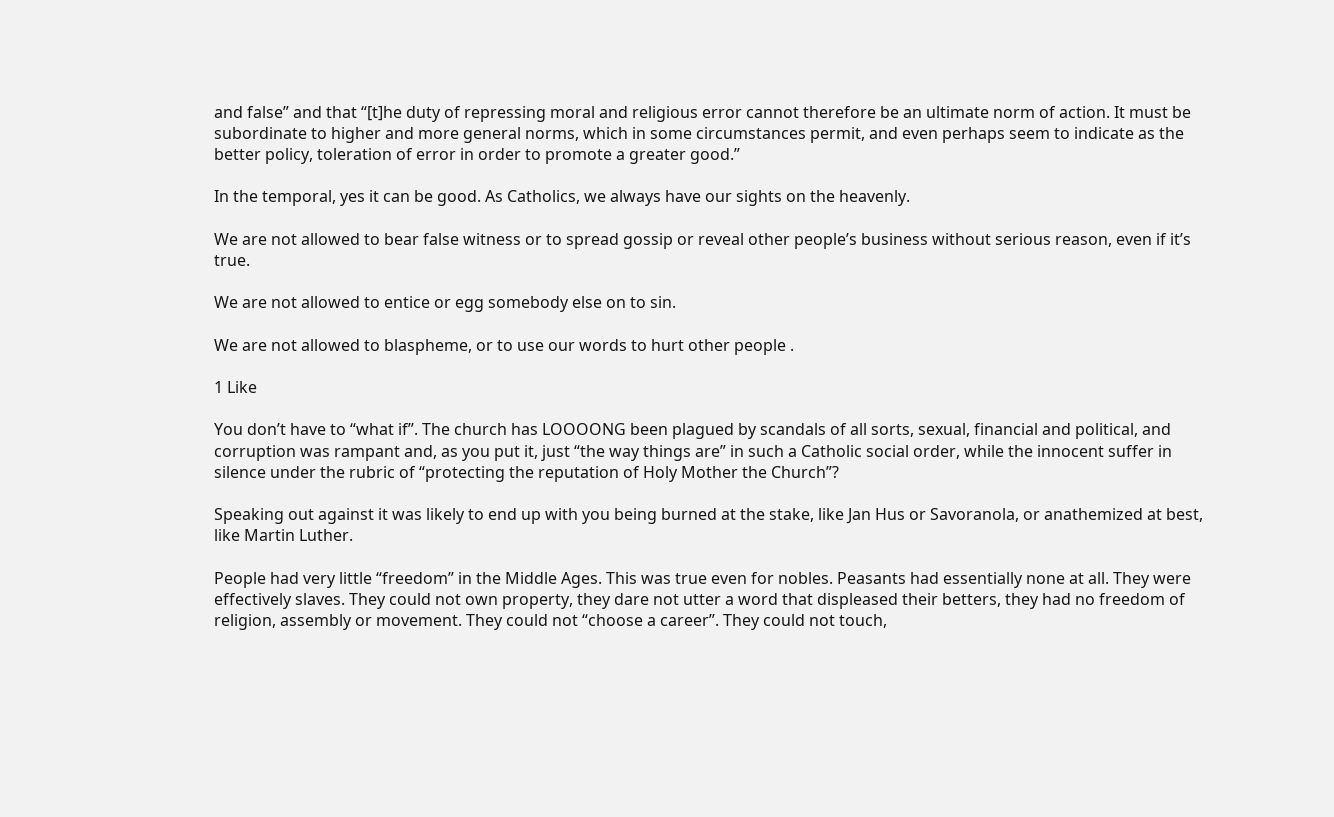and false” and that “[t]he duty of repressing moral and religious error cannot therefore be an ultimate norm of action. It must be subordinate to higher and more general norms, which in some circumstances permit, and even perhaps seem to indicate as the better policy, toleration of error in order to promote a greater good.”

In the temporal, yes it can be good. As Catholics, we always have our sights on the heavenly.

We are not allowed to bear false witness or to spread gossip or reveal other people’s business without serious reason, even if it’s true.

We are not allowed to entice or egg somebody else on to sin.

We are not allowed to blaspheme, or to use our words to hurt other people .

1 Like

You don’t have to “what if”. The church has LOOOONG been plagued by scandals of all sorts, sexual, financial and political, and corruption was rampant and, as you put it, just “the way things are” in such a Catholic social order, while the innocent suffer in silence under the rubric of “protecting the reputation of Holy Mother the Church”?

Speaking out against it was likely to end up with you being burned at the stake, like Jan Hus or Savoranola, or anathemized at best, like Martin Luther.

People had very little “freedom” in the Middle Ages. This was true even for nobles. Peasants had essentially none at all. They were effectively slaves. They could not own property, they dare not utter a word that displeased their betters, they had no freedom of religion, assembly or movement. They could not “choose a career”. They could not touch,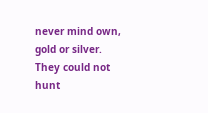never mind own, gold or silver. They could not hunt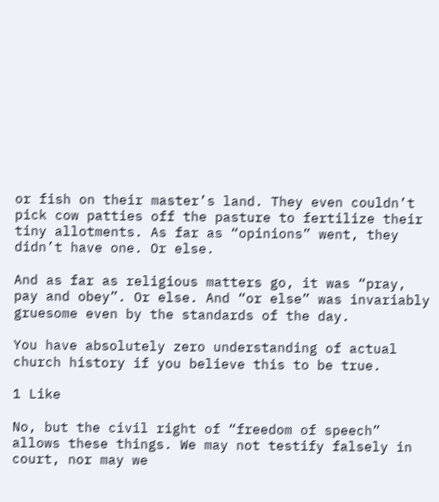or fish on their master’s land. They even couldn’t pick cow patties off the pasture to fertilize their tiny allotments. As far as “opinions” went, they didn’t have one. Or else.

And as far as religious matters go, it was “pray, pay and obey”. Or else. And “or else” was invariably gruesome even by the standards of the day.

You have absolutely zero understanding of actual church history if you believe this to be true.

1 Like

No, but the civil right of “freedom of speech” allows these things. We may not testify falsely in court, nor may we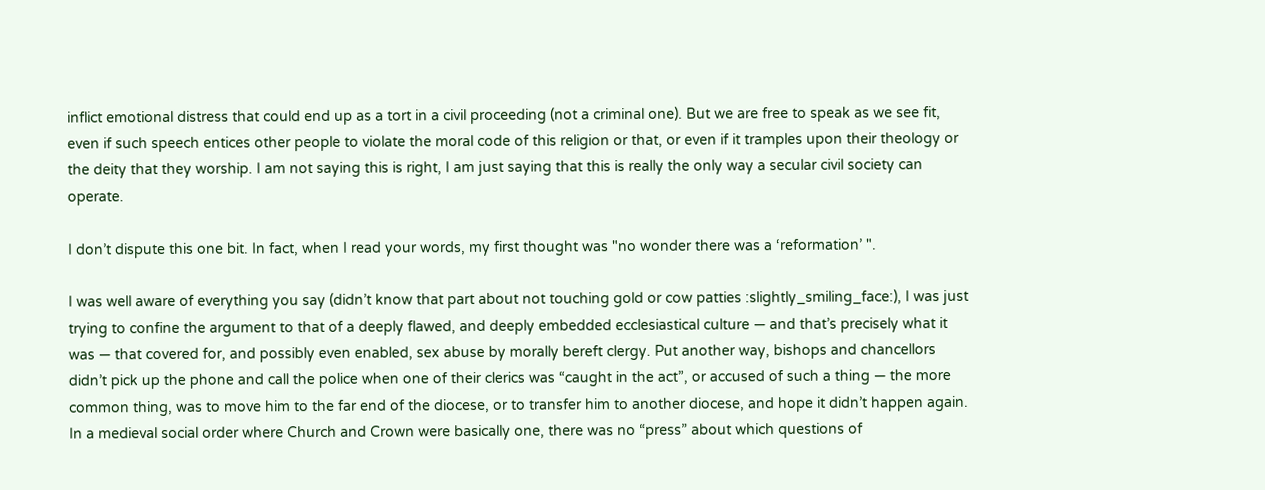inflict emotional distress that could end up as a tort in a civil proceeding (not a criminal one). But we are free to speak as we see fit, even if such speech entices other people to violate the moral code of this religion or that, or even if it tramples upon their theology or the deity that they worship. I am not saying this is right, I am just saying that this is really the only way a secular civil society can operate.

I don’t dispute this one bit. In fact, when I read your words, my first thought was "no wonder there was a ‘reformation’ ".

I was well aware of everything you say (didn’t know that part about not touching gold or cow patties :slightly_smiling_face:), I was just trying to confine the argument to that of a deeply flawed, and deeply embedded ecclesiastical culture — and that’s precisely what it was — that covered for, and possibly even enabled, sex abuse by morally bereft clergy. Put another way, bishops and chancellors didn’t pick up the phone and call the police when one of their clerics was “caught in the act”, or accused of such a thing — the more common thing, was to move him to the far end of the diocese, or to transfer him to another diocese, and hope it didn’t happen again. In a medieval social order where Church and Crown were basically one, there was no “press” about which questions of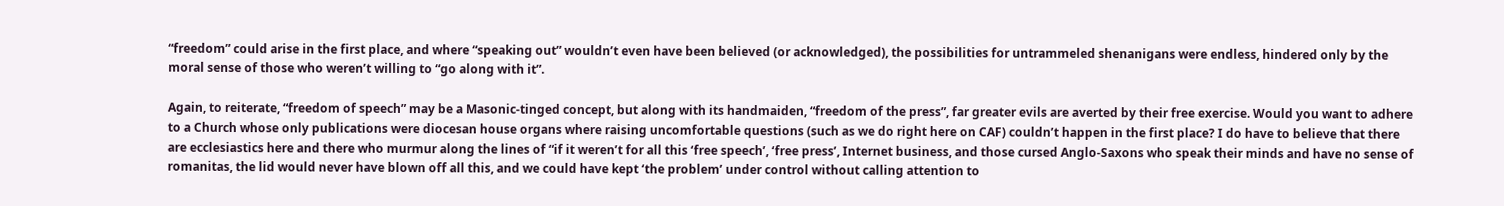“freedom” could arise in the first place, and where “speaking out” wouldn’t even have been believed (or acknowledged), the possibilities for untrammeled shenanigans were endless, hindered only by the moral sense of those who weren’t willing to “go along with it”.

Again, to reiterate, “freedom of speech” may be a Masonic-tinged concept, but along with its handmaiden, “freedom of the press”, far greater evils are averted by their free exercise. Would you want to adhere to a Church whose only publications were diocesan house organs where raising uncomfortable questions (such as we do right here on CAF) couldn’t happen in the first place? I do have to believe that there are ecclesiastics here and there who murmur along the lines of “if it weren’t for all this ‘free speech’, ‘free press’, Internet business, and those cursed Anglo-Saxons who speak their minds and have no sense of romanitas, the lid would never have blown off all this, and we could have kept ‘the problem’ under control without calling attention to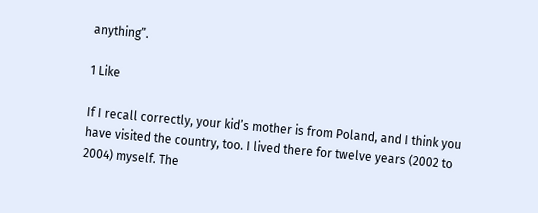anything”.

1 Like

If I recall correctly, your kid’s mother is from Poland, and I think you have visited the country, too. I lived there for twelve years (2002 to 2004) myself. The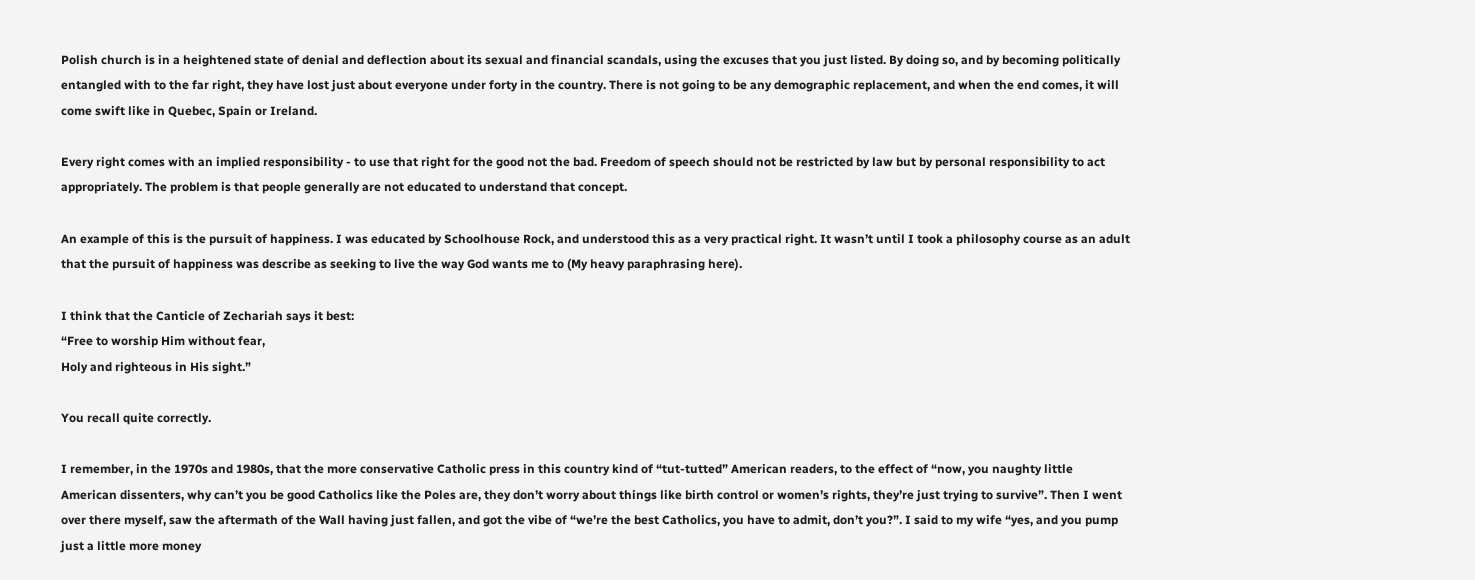Polish church is in a heightened state of denial and deflection about its sexual and financial scandals, using the excuses that you just listed. By doing so, and by becoming politically entangled with to the far right, they have lost just about everyone under forty in the country. There is not going to be any demographic replacement, and when the end comes, it will come swift like in Quebec, Spain or Ireland.

Every right comes with an implied responsibility - to use that right for the good not the bad. Freedom of speech should not be restricted by law but by personal responsibility to act appropriately. The problem is that people generally are not educated to understand that concept.

An example of this is the pursuit of happiness. I was educated by Schoolhouse Rock, and understood this as a very practical right. It wasn’t until I took a philosophy course as an adult that the pursuit of happiness was describe as seeking to live the way God wants me to (My heavy paraphrasing here).

I think that the Canticle of Zechariah says it best:
“Free to worship Him without fear,
Holy and righteous in His sight.”

You recall quite correctly.

I remember, in the 1970s and 1980s, that the more conservative Catholic press in this country kind of “tut-tutted” American readers, to the effect of “now, you naughty little American dissenters, why can’t you be good Catholics like the Poles are, they don’t worry about things like birth control or women’s rights, they’re just trying to survive”. Then I went over there myself, saw the aftermath of the Wall having just fallen, and got the vibe of “we’re the best Catholics, you have to admit, don’t you?”. I said to my wife “yes, and you pump just a little more money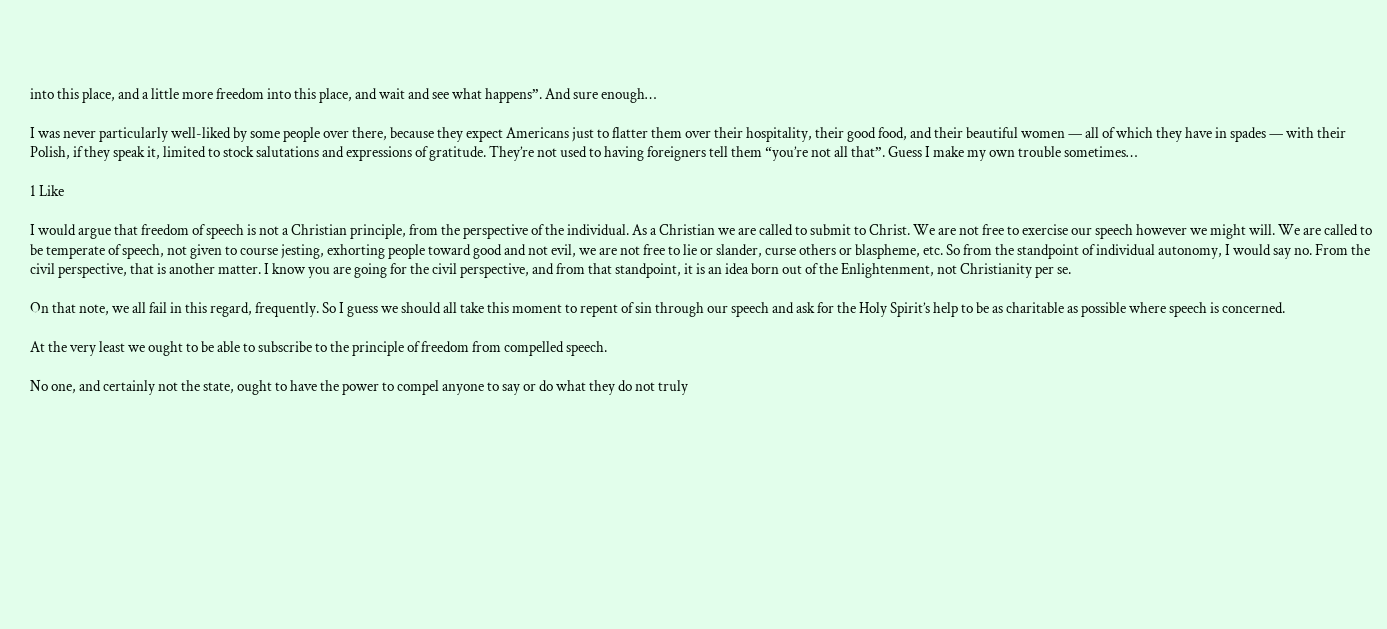into this place, and a little more freedom into this place, and wait and see what happens”. And sure enough…

I was never particularly well-liked by some people over there, because they expect Americans just to flatter them over their hospitality, their good food, and their beautiful women — all of which they have in spades — with their Polish, if they speak it, limited to stock salutations and expressions of gratitude. They’re not used to having foreigners tell them “you’re not all that”. Guess I make my own trouble sometimes…

1 Like

I would argue that freedom of speech is not a Christian principle, from the perspective of the individual. As a Christian we are called to submit to Christ. We are not free to exercise our speech however we might will. We are called to be temperate of speech, not given to course jesting, exhorting people toward good and not evil, we are not free to lie or slander, curse others or blaspheme, etc. So from the standpoint of individual autonomy, I would say no. From the civil perspective, that is another matter. I know you are going for the civil perspective, and from that standpoint, it is an idea born out of the Enlightenment, not Christianity per se.

On that note, we all fail in this regard, frequently. So I guess we should all take this moment to repent of sin through our speech and ask for the Holy Spirit’s help to be as charitable as possible where speech is concerned.

At the very least we ought to be able to subscribe to the principle of freedom from compelled speech.

No one, and certainly not the state, ought to have the power to compel anyone to say or do what they do not truly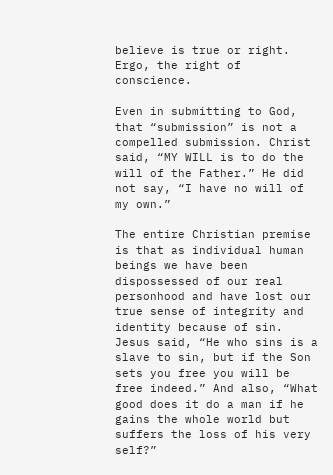believe is true or right. Ergo, the right of conscience.

Even in submitting to God, that “submission” is not a compelled submission. Christ said, “MY WILL is to do the will of the Father.” He did not say, “I have no will of my own.”

The entire Christian premise is that as individual human beings we have been dispossessed of our real personhood and have lost our true sense of integrity and identity because of sin. Jesus said, “He who sins is a slave to sin, but if the Son sets you free you will be free indeed.” And also, “What good does it do a man if he gains the whole world but suffers the loss of his very self?”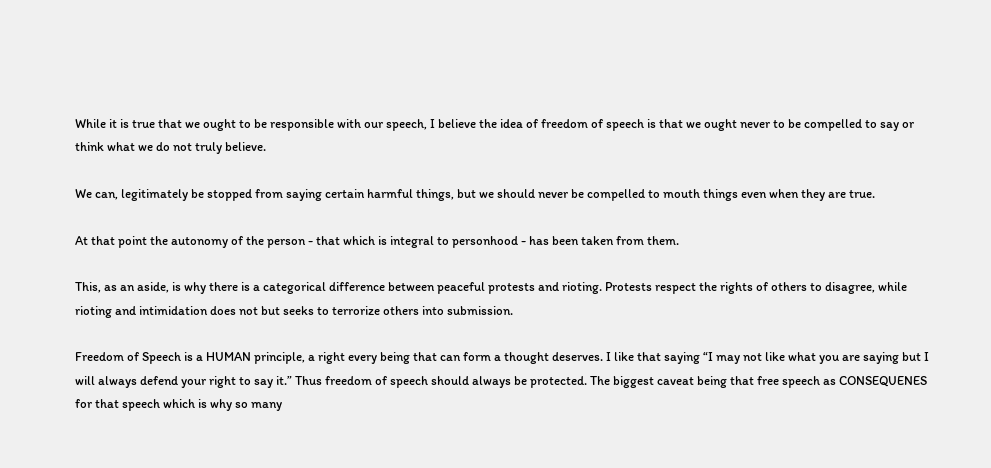While it is true that we ought to be responsible with our speech, I believe the idea of freedom of speech is that we ought never to be compelled to say or think what we do not truly believe.

We can, legitimately be stopped from saying certain harmful things, but we should never be compelled to mouth things even when they are true.

At that point the autonomy of the person - that which is integral to personhood - has been taken from them.

This, as an aside, is why there is a categorical difference between peaceful protests and rioting. Protests respect the rights of others to disagree, while rioting and intimidation does not but seeks to terrorize others into submission.

Freedom of Speech is a HUMAN principle, a right every being that can form a thought deserves. I like that saying “I may not like what you are saying but I will always defend your right to say it.” Thus freedom of speech should always be protected. The biggest caveat being that free speech as CONSEQUENES for that speech which is why so many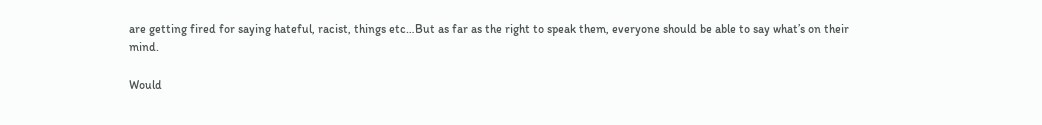are getting fired for saying hateful, racist, things etc…But as far as the right to speak them, everyone should be able to say what’s on their mind.

Would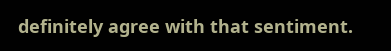definitely agree with that sentiment.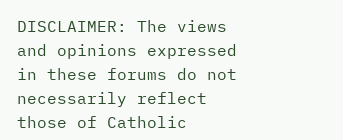DISCLAIMER: The views and opinions expressed in these forums do not necessarily reflect those of Catholic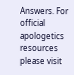Answers. For official apologetics resources please visit